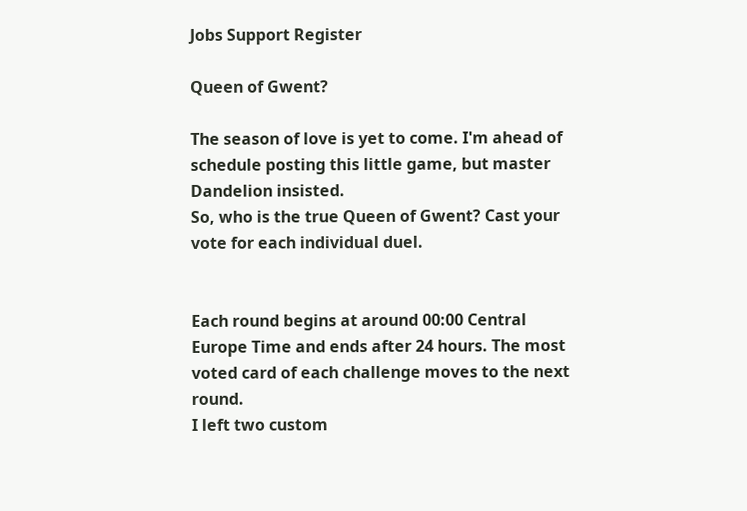Jobs Support Register

Queen of Gwent?

The season of love is yet to come. I'm ahead of schedule posting this little game, but master Dandelion insisted.
So, who is the true Queen of Gwent? Cast your vote for each individual duel.


Each round begins at around 00:00 Central Europe Time and ends after 24 hours. The most voted card of each challenge moves to the next round.
I left two custom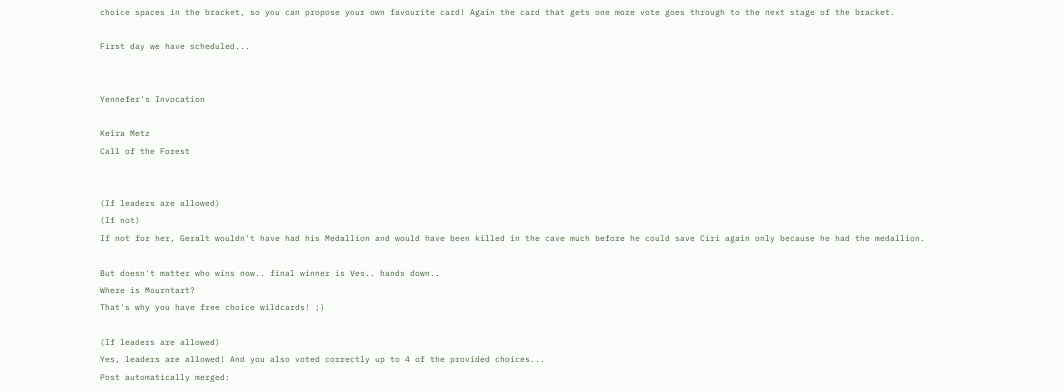choice spaces in the bracket, so you can propose your own favourite card! Again the card that gets one more vote goes through to the next stage of the bracket.

First day we have scheduled...


Yennefer's Invocation

Keira Metz
Call of the Forest


(If leaders are allowed)
(If not)
If not for her, Geralt wouldn't have had his Medallion and would have been killed in the cave much before he could save Ciri again only because he had the medallion.

But doesn't matter who wins now.. final winner is Ves.. hands down..
Where is Mourntart?
That's why you have free choice wildcards! ;)

(If leaders are allowed)
Yes, leaders are allowed! And you also voted correctly up to 4 of the provided choices...
Post automatically merged: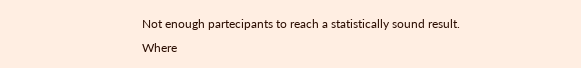Not enough partecipants to reach a statistically sound result.
Where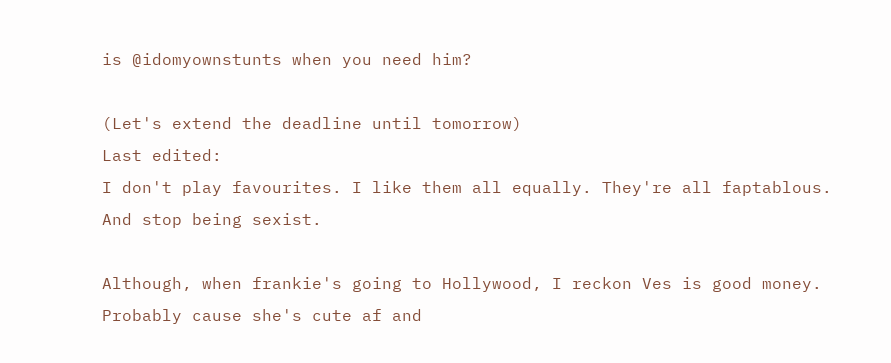is @idomyownstunts when you need him?

(Let's extend the deadline until tomorrow)
Last edited:
I don't play favourites. I like them all equally. They're all faptablous. And stop being sexist.

Although, when frankie's going to Hollywood, I reckon Ves is good money. Probably cause she's cute af and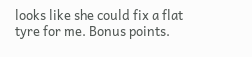looks like she could fix a flat tyre for me. Bonus points.